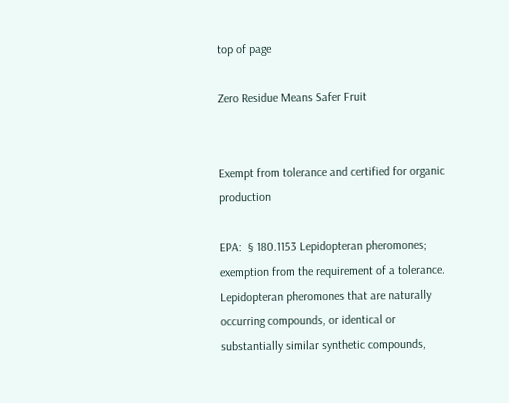top of page

Zero Residue Means Safer Fruit


Exempt from tolerance and certified for organic production

EPA:  § 180.1153 Lepidopteran pheromones; exemption from the requirement of a tolerance.  Lepidopteran pheromones that are naturally occurring compounds, or identical or substantially similar synthetic compounds,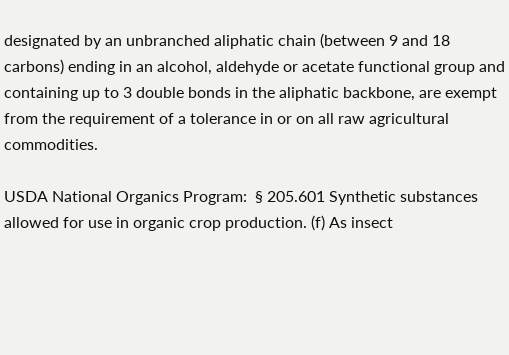designated by an unbranched aliphatic chain (between 9 and 18 carbons) ending in an alcohol, aldehyde or acetate functional group and containing up to 3 double bonds in the aliphatic backbone, are exempt from the requirement of a tolerance in or on all raw agricultural commodities.

USDA National Organics Program:  § 205.601 Synthetic substances allowed for use in organic crop production. (f) As insect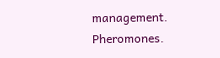management. Pheromones.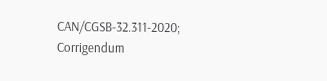CAN/CGSB-32.311-2020; Corrigendum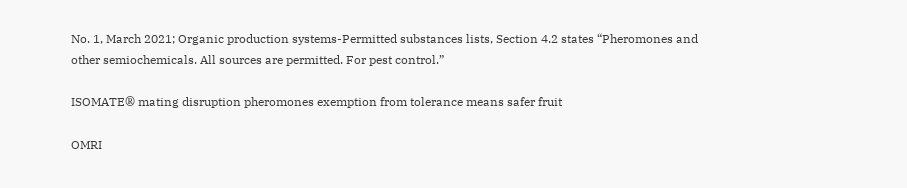No. 1, March 2021; Organic production systems-Permitted substances lists, Section 4.2 states “Pheromones and other semiochemicals. All sources are permitted. For pest control.”

ISOMATE® mating disruption pheromones exemption from tolerance means safer fruit

OMRI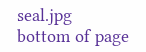seal.jpg
bottom of page